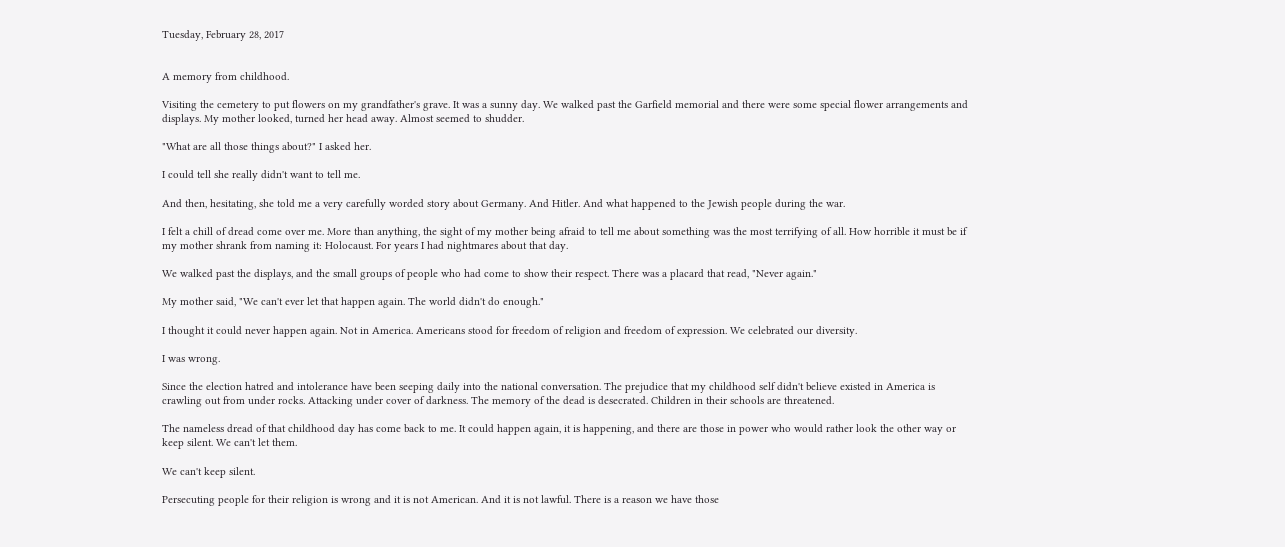Tuesday, February 28, 2017


A memory from childhood.

Visiting the cemetery to put flowers on my grandfather's grave. It was a sunny day. We walked past the Garfield memorial and there were some special flower arrangements and displays. My mother looked, turned her head away. Almost seemed to shudder.

"What are all those things about?" I asked her.

I could tell she really didn't want to tell me.

And then, hesitating, she told me a very carefully worded story about Germany. And Hitler. And what happened to the Jewish people during the war.

I felt a chill of dread come over me. More than anything, the sight of my mother being afraid to tell me about something was the most terrifying of all. How horrible it must be if my mother shrank from naming it: Holocaust. For years I had nightmares about that day.

We walked past the displays, and the small groups of people who had come to show their respect. There was a placard that read, "Never again."

My mother said, "We can't ever let that happen again. The world didn't do enough."

I thought it could never happen again. Not in America. Americans stood for freedom of religion and freedom of expression. We celebrated our diversity.

I was wrong.

Since the election hatred and intolerance have been seeping daily into the national conversation. The prejudice that my childhood self didn't believe existed in America is crawling out from under rocks. Attacking under cover of darkness. The memory of the dead is desecrated. Children in their schools are threatened.

The nameless dread of that childhood day has come back to me. It could happen again, it is happening, and there are those in power who would rather look the other way or keep silent. We can't let them.

We can't keep silent.

Persecuting people for their religion is wrong and it is not American. And it is not lawful. There is a reason we have those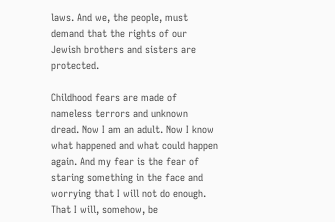laws. And we, the people, must demand that the rights of our Jewish brothers and sisters are protected.

Childhood fears are made of nameless terrors and unknown dread. Now I am an adult. Now I know what happened and what could happen again. And my fear is the fear of staring something in the face and worrying that I will not do enough. That I will, somehow, be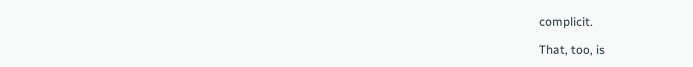complicit.

That, too, is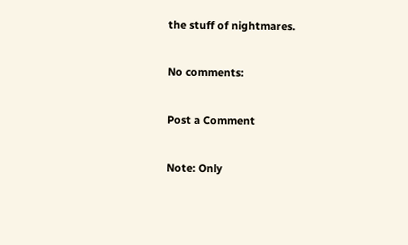the stuff of nightmares.

No comments:

Post a Comment

Note: Only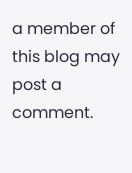a member of this blog may post a comment.